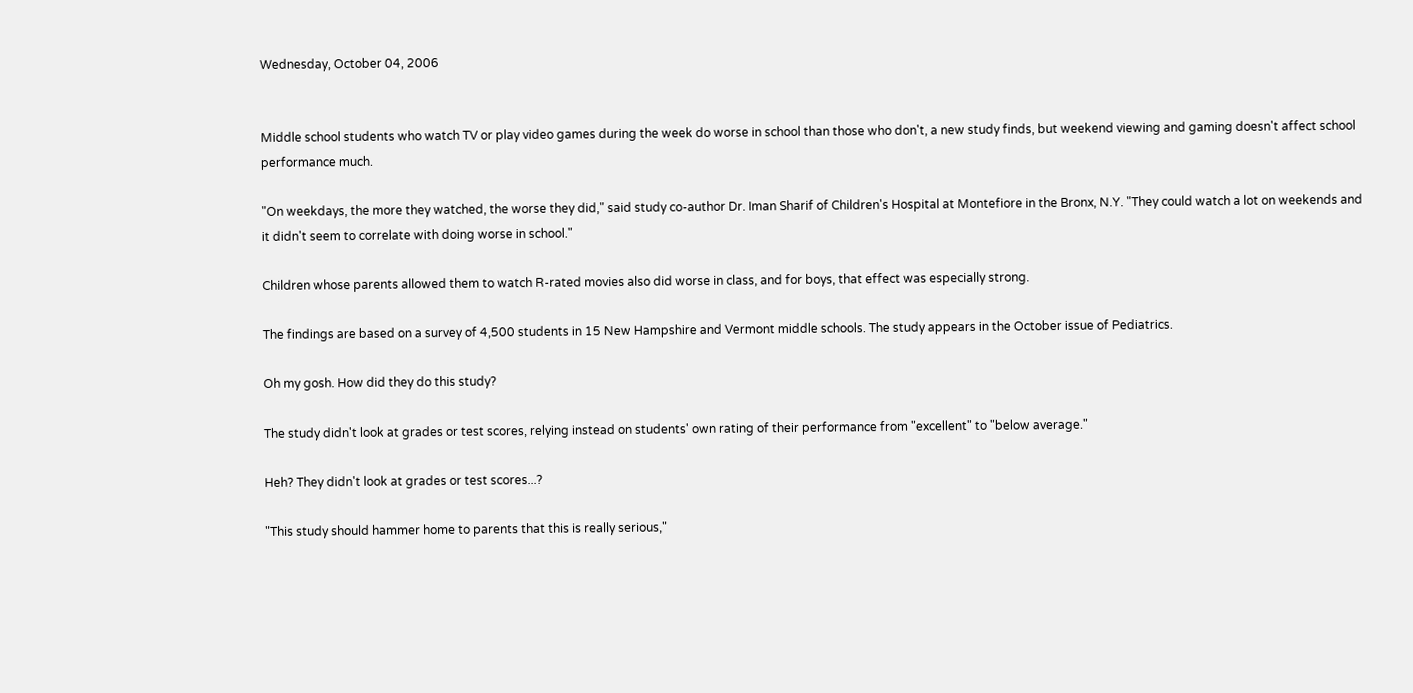Wednesday, October 04, 2006


Middle school students who watch TV or play video games during the week do worse in school than those who don't, a new study finds, but weekend viewing and gaming doesn't affect school performance much.

"On weekdays, the more they watched, the worse they did," said study co-author Dr. Iman Sharif of Children's Hospital at Montefiore in the Bronx, N.Y. "They could watch a lot on weekends and it didn't seem to correlate with doing worse in school."

Children whose parents allowed them to watch R-rated movies also did worse in class, and for boys, that effect was especially strong.

The findings are based on a survey of 4,500 students in 15 New Hampshire and Vermont middle schools. The study appears in the October issue of Pediatrics.

Oh my gosh. How did they do this study?

The study didn't look at grades or test scores, relying instead on students' own rating of their performance from "excellent" to "below average."

Heh? They didn't look at grades or test scores...?

"This study should hammer home to parents that this is really serious,"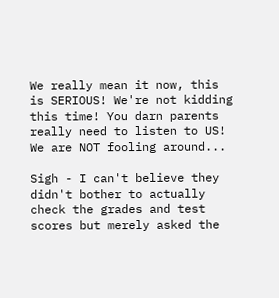We really mean it now, this is SERIOUS! We're not kidding this time! You darn parents really need to listen to US! We are NOT fooling around...

Sigh - I can't believe they didn't bother to actually check the grades and test scores but merely asked the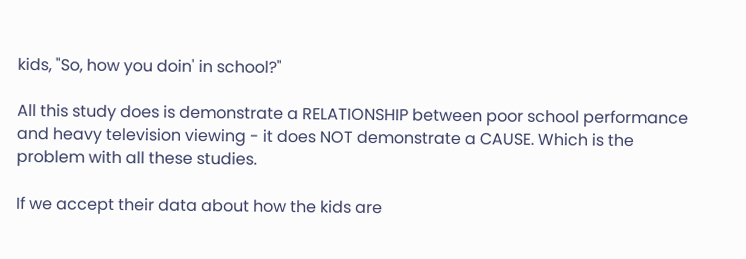kids, "So, how you doin' in school?"

All this study does is demonstrate a RELATIONSHIP between poor school performance and heavy television viewing - it does NOT demonstrate a CAUSE. Which is the problem with all these studies.

If we accept their data about how the kids are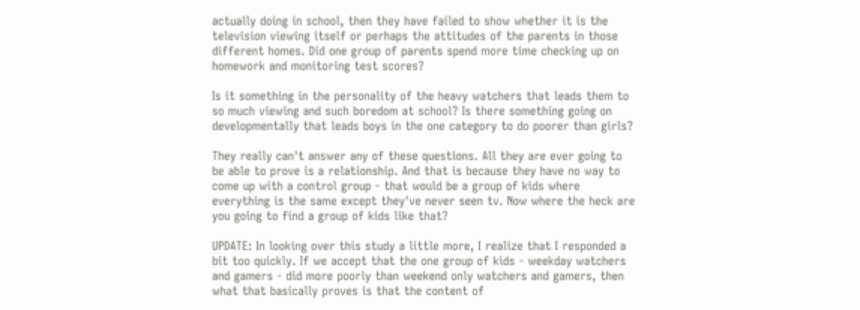actually doing in school, then they have failed to show whether it is the television viewing itself or perhaps the attitudes of the parents in those different homes. Did one group of parents spend more time checking up on homework and monitoring test scores?

Is it something in the personality of the heavy watchers that leads them to so much viewing and such boredom at school? Is there something going on developmentally that leads boys in the one category to do poorer than girls?

They really can't answer any of these questions. All they are ever going to be able to prove is a relationship. And that is because they have no way to come up with a control group - that would be a group of kids where everything is the same except they've never seen tv. Now where the heck are you going to find a group of kids like that?

UPDATE: In looking over this study a little more, I realize that I responded a bit too quickly. If we accept that the one group of kids - weekday watchers and gamers - did more poorly than weekend only watchers and gamers, then what that basically proves is that the content of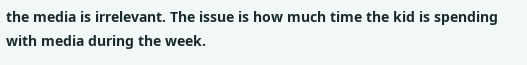the media is irrelevant. The issue is how much time the kid is spending with media during the week.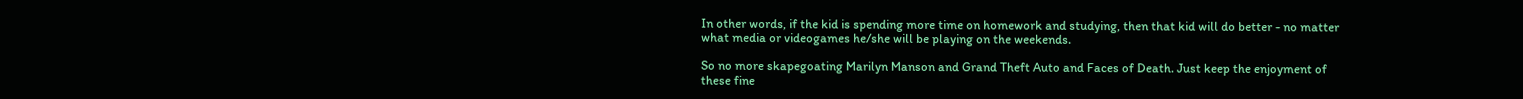In other words, if the kid is spending more time on homework and studying, then that kid will do better - no matter what media or videogames he/she will be playing on the weekends.

So no more skapegoating Marilyn Manson and Grand Theft Auto and Faces of Death. Just keep the enjoyment of these fine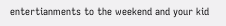entertianments to the weekend and your kid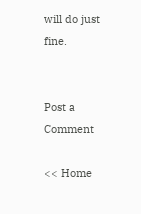will do just fine.


Post a Comment

<< Home